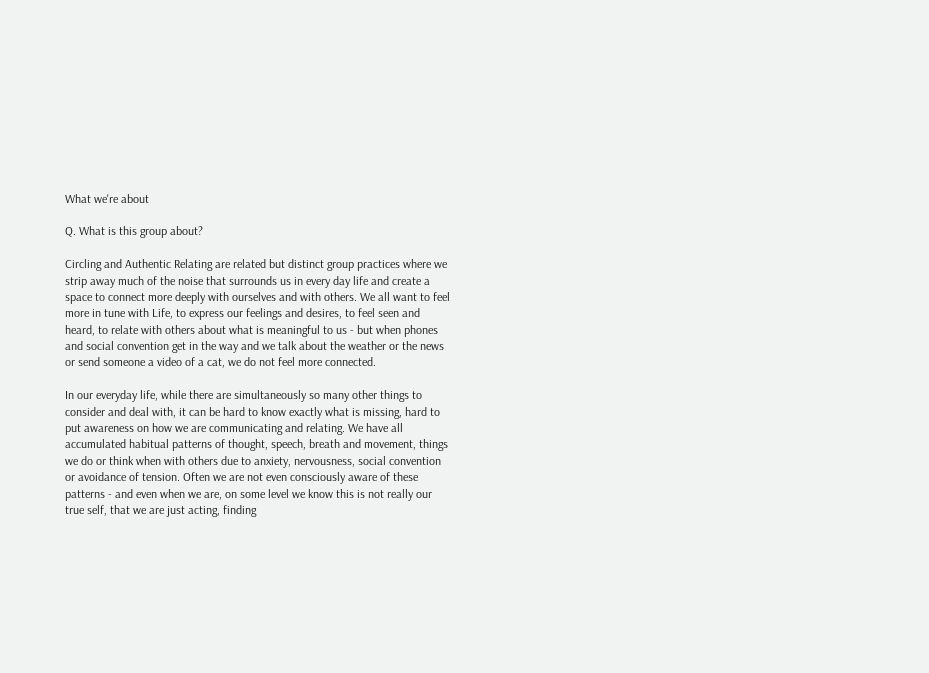What we're about

Q. What is this group about?

Circling and Authentic Relating are related but distinct group practices where we strip away much of the noise that surrounds us in every day life and create a space to connect more deeply with ourselves and with others. We all want to feel more in tune with Life, to express our feelings and desires, to feel seen and heard, to relate with others about what is meaningful to us - but when phones and social convention get in the way and we talk about the weather or the news or send someone a video of a cat, we do not feel more connected.

In our everyday life, while there are simultaneously so many other things to consider and deal with, it can be hard to know exactly what is missing, hard to put awareness on how we are communicating and relating. We have all accumulated habitual patterns of thought, speech, breath and movement, things we do or think when with others due to anxiety, nervousness, social convention or avoidance of tension. Often we are not even consciously aware of these patterns - and even when we are, on some level we know this is not really our true self, that we are just acting, finding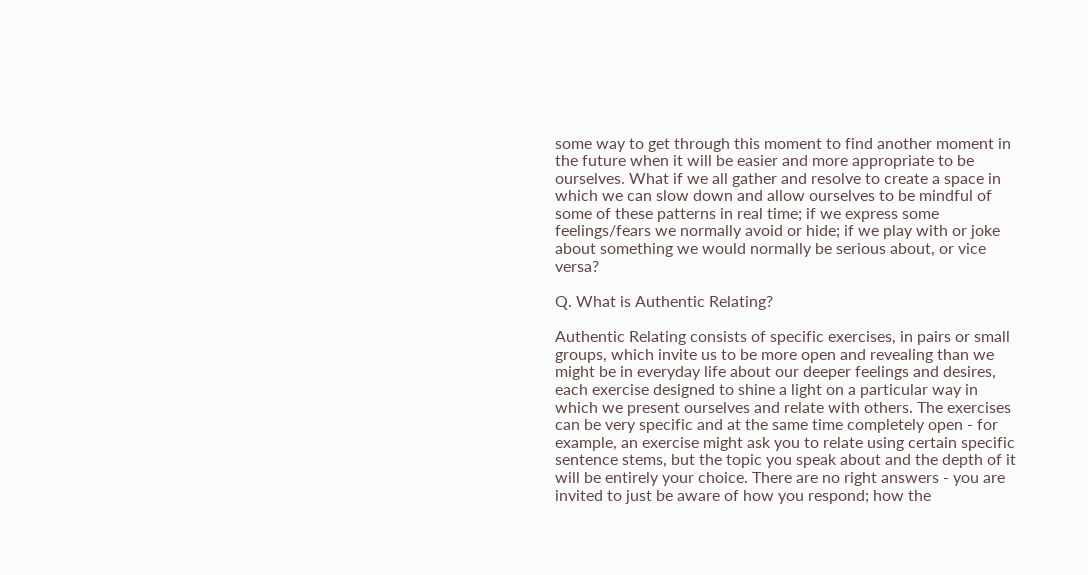some way to get through this moment to find another moment in the future when it will be easier and more appropriate to be ourselves. What if we all gather and resolve to create a space in which we can slow down and allow ourselves to be mindful of some of these patterns in real time; if we express some feelings/fears we normally avoid or hide; if we play with or joke about something we would normally be serious about, or vice versa?

Q. What is Authentic Relating?

Authentic Relating consists of specific exercises, in pairs or small groups, which invite us to be more open and revealing than we might be in everyday life about our deeper feelings and desires, each exercise designed to shine a light on a particular way in which we present ourselves and relate with others. The exercises can be very specific and at the same time completely open - for example, an exercise might ask you to relate using certain specific sentence stems, but the topic you speak about and the depth of it will be entirely your choice. There are no right answers - you are invited to just be aware of how you respond; how the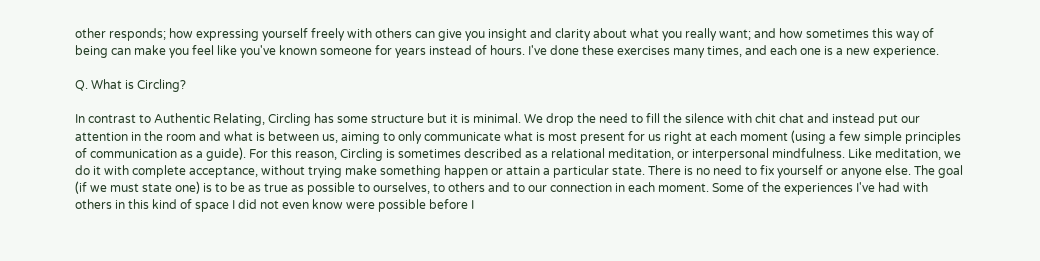other responds; how expressing yourself freely with others can give you insight and clarity about what you really want; and how sometimes this way of being can make you feel like you've known someone for years instead of hours. I've done these exercises many times, and each one is a new experience.

Q. What is Circling?

In contrast to Authentic Relating, Circling has some structure but it is minimal. We drop the need to fill the silence with chit chat and instead put our attention in the room and what is between us, aiming to only communicate what is most present for us right at each moment (using a few simple principles of communication as a guide). For this reason, Circling is sometimes described as a relational meditation, or interpersonal mindfulness. Like meditation, we do it with complete acceptance, without trying make something happen or attain a particular state. There is no need to fix yourself or anyone else. The goal (if we must state one) is to be as true as possible to ourselves, to others and to our connection in each moment. Some of the experiences I've had with others in this kind of space I did not even know were possible before I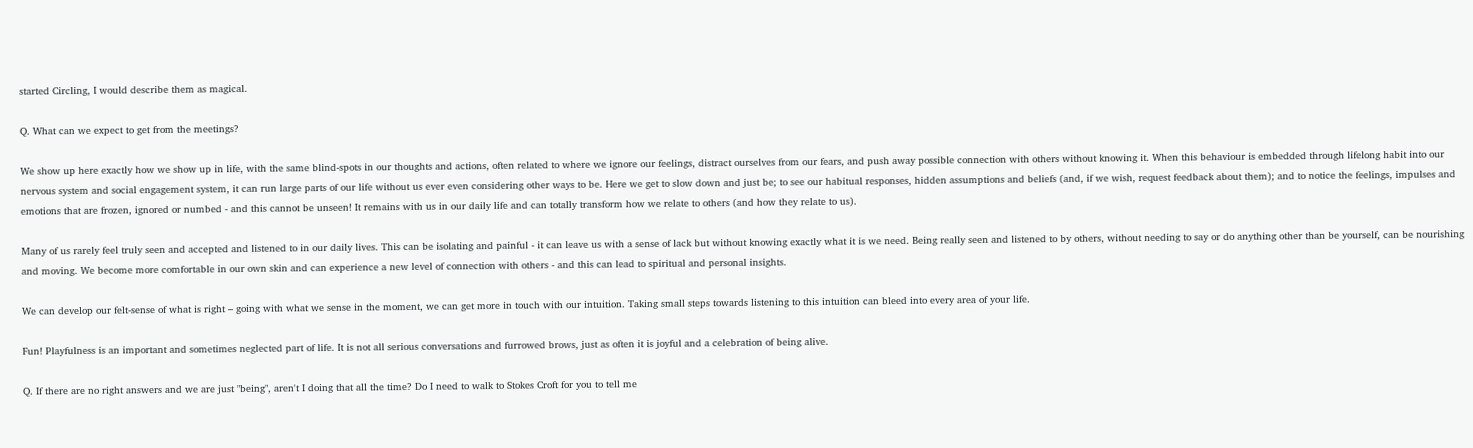started Circling, I would describe them as magical.

Q. What can we expect to get from the meetings?

We show up here exactly how we show up in life, with the same blind-spots in our thoughts and actions, often related to where we ignore our feelings, distract ourselves from our fears, and push away possible connection with others without knowing it. When this behaviour is embedded through lifelong habit into our nervous system and social engagement system, it can run large parts of our life without us ever even considering other ways to be. Here we get to slow down and just be; to see our habitual responses, hidden assumptions and beliefs (and, if we wish, request feedback about them); and to notice the feelings, impulses and emotions that are frozen, ignored or numbed - and this cannot be unseen! It remains with us in our daily life and can totally transform how we relate to others (and how they relate to us).

Many of us rarely feel truly seen and accepted and listened to in our daily lives. This can be isolating and painful - it can leave us with a sense of lack but without knowing exactly what it is we need. Being really seen and listened to by others, without needing to say or do anything other than be yourself, can be nourishing and moving. We become more comfortable in our own skin and can experience a new level of connection with others - and this can lead to spiritual and personal insights.

We can develop our felt-sense of what is right – going with what we sense in the moment, we can get more in touch with our intuition. Taking small steps towards listening to this intuition can bleed into every area of your life.

Fun! Playfulness is an important and sometimes neglected part of life. It is not all serious conversations and furrowed brows, just as often it is joyful and a celebration of being alive.

Q. If there are no right answers and we are just "being", aren't I doing that all the time? Do I need to walk to Stokes Croft for you to tell me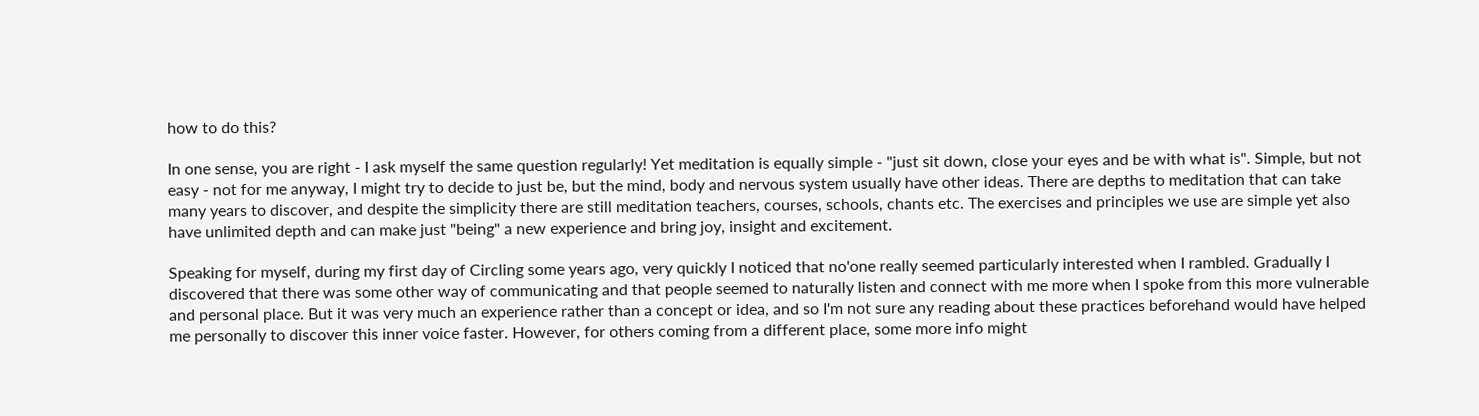how to do this?

In one sense, you are right - I ask myself the same question regularly! Yet meditation is equally simple - "just sit down, close your eyes and be with what is". Simple, but not easy - not for me anyway, I might try to decide to just be, but the mind, body and nervous system usually have other ideas. There are depths to meditation that can take many years to discover, and despite the simplicity there are still meditation teachers, courses, schools, chants etc. The exercises and principles we use are simple yet also have unlimited depth and can make just "being" a new experience and bring joy, insight and excitement.

Speaking for myself, during my first day of Circling some years ago, very quickly I noticed that no'one really seemed particularly interested when I rambled. Gradually I discovered that there was some other way of communicating and that people seemed to naturally listen and connect with me more when I spoke from this more vulnerable and personal place. But it was very much an experience rather than a concept or idea, and so I'm not sure any reading about these practices beforehand would have helped me personally to discover this inner voice faster. However, for others coming from a different place, some more info might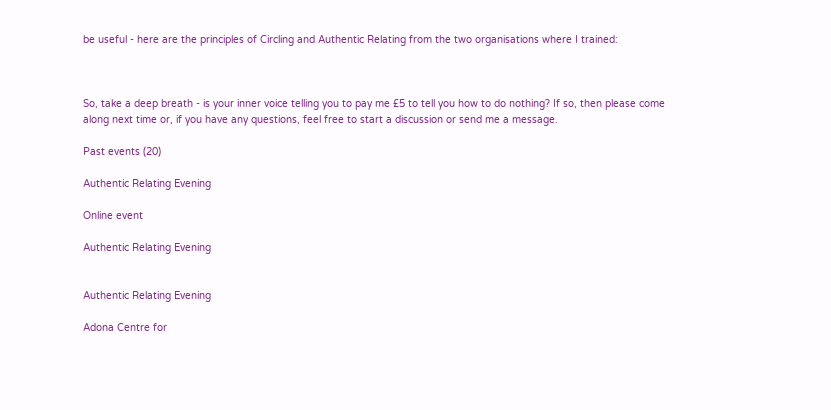be useful - here are the principles of Circling and Authentic Relating from the two organisations where I trained:



So, take a deep breath - is your inner voice telling you to pay me £5 to tell you how to do nothing? If so, then please come along next time or, if you have any questions, feel free to start a discussion or send me a message.

Past events (20)

Authentic Relating Evening

Online event

Authentic Relating Evening


Authentic Relating Evening

Adona Centre for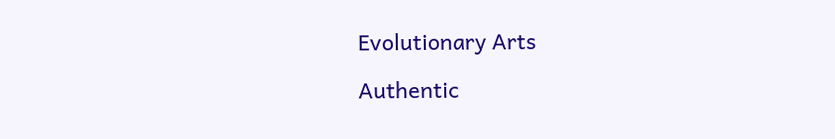Evolutionary Arts

Authentic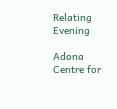Relating Evening

Adona Centre for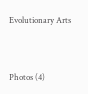Evolutionary Arts


Photos (4)